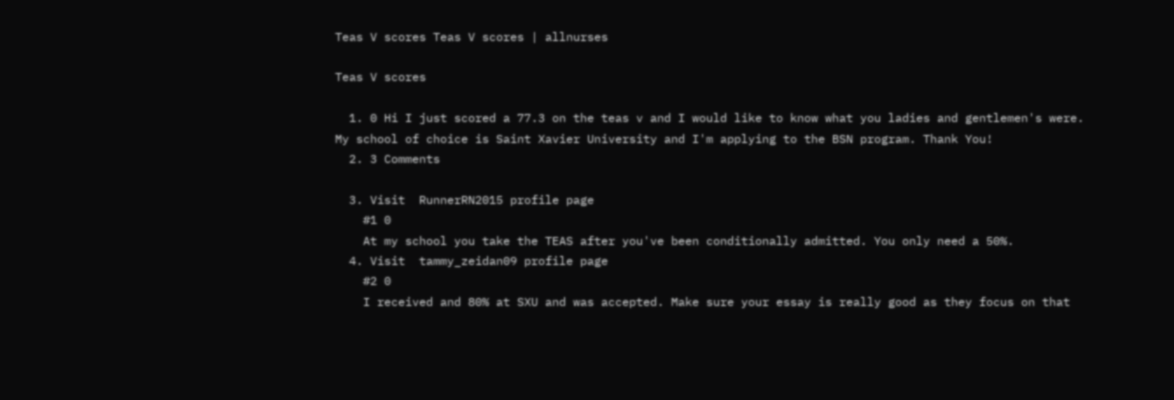Teas V scores Teas V scores | allnurses

Teas V scores

  1. 0 Hi I just scored a 77.3 on the teas v and I would like to know what you ladies and gentlemen's were. My school of choice is Saint Xavier University and I'm applying to the BSN program. Thank You!
  2. 3 Comments

  3. Visit  RunnerRN2015 profile page
    #1 0
    At my school you take the TEAS after you've been conditionally admitted. You only need a 50%.
  4. Visit  tammy_zeidan09 profile page
    #2 0
    I received and 80% at SXU and was accepted. Make sure your essay is really good as they focus on that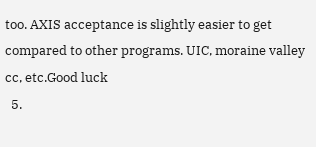too. AXIS acceptance is slightly easier to get compared to other programs. UIC, moraine valley cc, etc.Good luck
  5.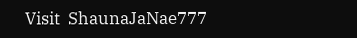Visit  ShaunaJaNae777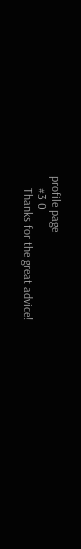profile page
    #3 0
    Thanks for the great advice!